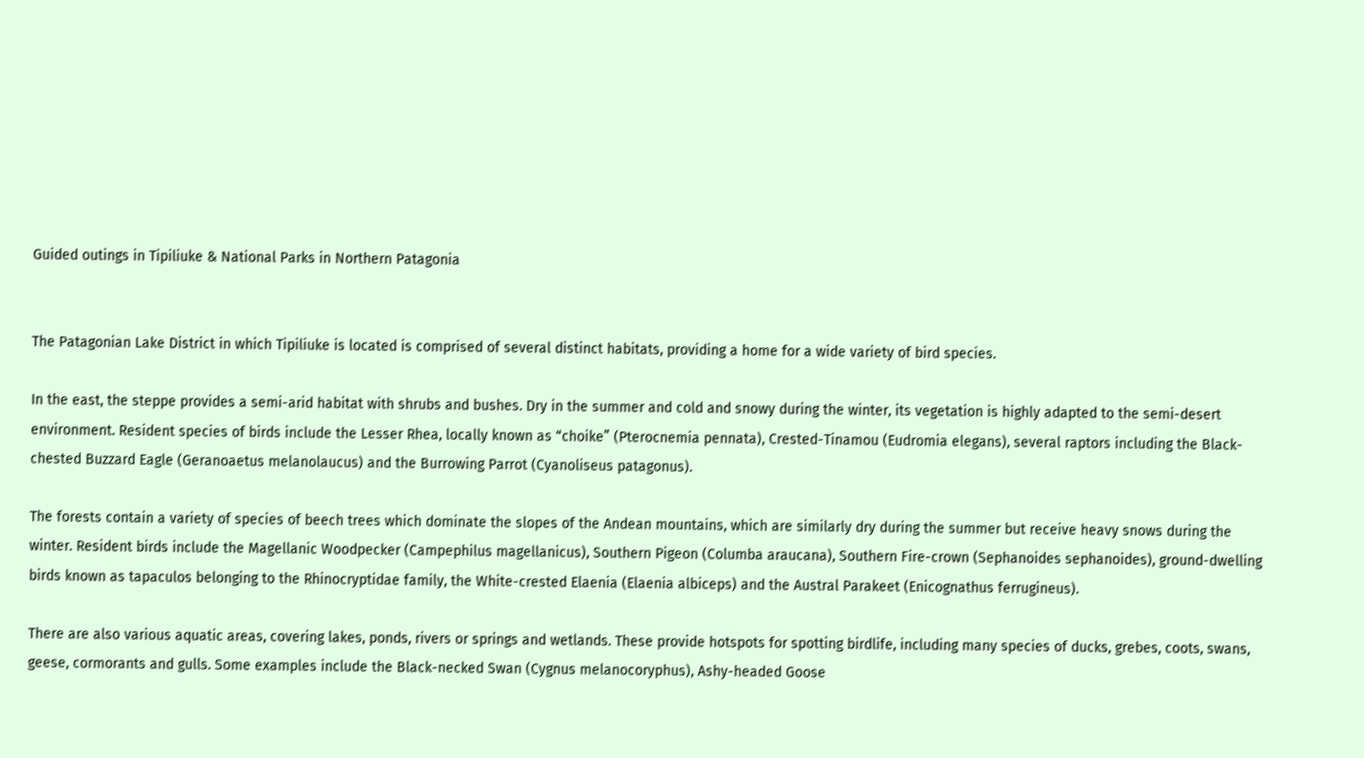Guided outings in Tipiliuke & National Parks in Northern Patagonia


The Patagonian Lake District in which Tipiliuke is located is comprised of several distinct habitats, providing a home for a wide variety of bird species.

In the east, the steppe provides a semi-arid habitat with shrubs and bushes. Dry in the summer and cold and snowy during the winter, its vegetation is highly adapted to the semi-desert environment. Resident species of birds include the Lesser Rhea, locally known as “choike” (Pterocnemia pennata), Crested-Tinamou (Eudromia elegans), several raptors including the Black-chested Buzzard Eagle (Geranoaetus melanolaucus) and the Burrowing Parrot (Cyanoliseus patagonus).

The forests contain a variety of species of beech trees which dominate the slopes of the Andean mountains, which are similarly dry during the summer but receive heavy snows during the winter. Resident birds include the Magellanic Woodpecker (Campephilus magellanicus), Southern Pigeon (Columba araucana), Southern Fire-crown (Sephanoides sephanoides), ground-dwelling birds known as tapaculos belonging to the Rhinocryptidae family, the White-crested Elaenia (Elaenia albiceps) and the Austral Parakeet (Enicognathus ferrugineus).

There are also various aquatic areas, covering lakes, ponds, rivers or springs and wetlands. These provide hotspots for spotting birdlife, including many species of ducks, grebes, coots, swans, geese, cormorants and gulls. Some examples include the Black-necked Swan (Cygnus melanocoryphus), Ashy-headed Goose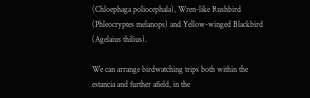(Chloephaga poliocephala), Wren-like Rushbird (Phleocryptes melanops) and Yellow-winged Blackbird (Agelaius thilius).

We can arrange birdwatching trips both within the estancia and further afield, in the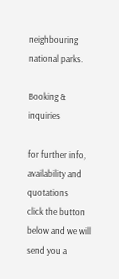neighbouring national parks.

Booking & inquiries

for further info, availability and quotations
click the button below and we will send you a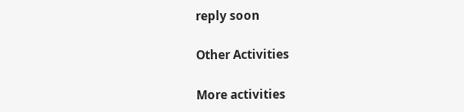reply soon

Other Activities

More activities